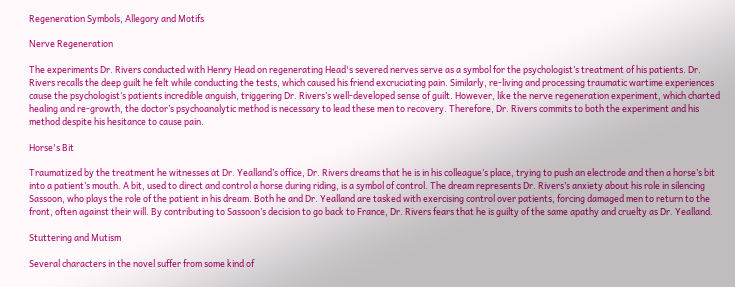Regeneration Symbols, Allegory and Motifs

Nerve Regeneration

The experiments Dr. Rivers conducted with Henry Head on regenerating Head's severed nerves serve as a symbol for the psychologist’s treatment of his patients. Dr. Rivers recalls the deep guilt he felt while conducting the tests, which caused his friend excruciating pain. Similarly, re-living and processing traumatic wartime experiences cause the psychologist’s patients incredible anguish, triggering Dr. Rivers’s well-developed sense of guilt. However, like the nerve regeneration experiment, which charted healing and re-growth, the doctor’s psychoanalytic method is necessary to lead these men to recovery. Therefore, Dr. Rivers commits to both the experiment and his method despite his hesitance to cause pain.

Horse's Bit

Traumatized by the treatment he witnesses at Dr. Yealland’s office, Dr. Rivers dreams that he is in his colleague’s place, trying to push an electrode and then a horse’s bit into a patient’s mouth. A bit, used to direct and control a horse during riding, is a symbol of control. The dream represents Dr. Rivers’s anxiety about his role in silencing Sassoon, who plays the role of the patient in his dream. Both he and Dr. Yealland are tasked with exercising control over patients, forcing damaged men to return to the front, often against their will. By contributing to Sassoon’s decision to go back to France, Dr. Rivers fears that he is guilty of the same apathy and cruelty as Dr. Yealland.

Stuttering and Mutism

Several characters in the novel suffer from some kind of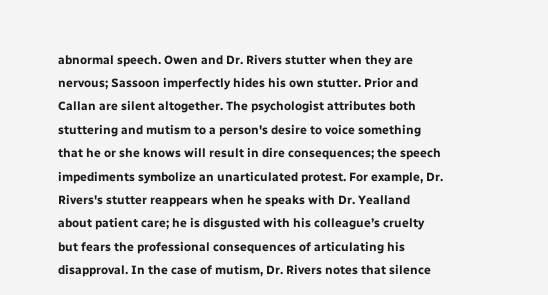abnormal speech. Owen and Dr. Rivers stutter when they are nervous; Sassoon imperfectly hides his own stutter. Prior and Callan are silent altogether. The psychologist attributes both stuttering and mutism to a person's desire to voice something that he or she knows will result in dire consequences; the speech impediments symbolize an unarticulated protest. For example, Dr. Rivers's stutter reappears when he speaks with Dr. Yealland about patient care; he is disgusted with his colleague’s cruelty but fears the professional consequences of articulating his disapproval. In the case of mutism, Dr. Rivers notes that silence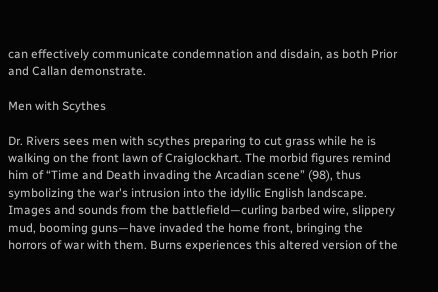can effectively communicate condemnation and disdain, as both Prior and Callan demonstrate.

Men with Scythes

Dr. Rivers sees men with scythes preparing to cut grass while he is walking on the front lawn of Craiglockhart. The morbid figures remind him of “Time and Death invading the Arcadian scene” (98), thus symbolizing the war's intrusion into the idyllic English landscape. Images and sounds from the battlefield—curling barbed wire, slippery mud, booming guns—have invaded the home front, bringing the horrors of war with them. Burns experiences this altered version of the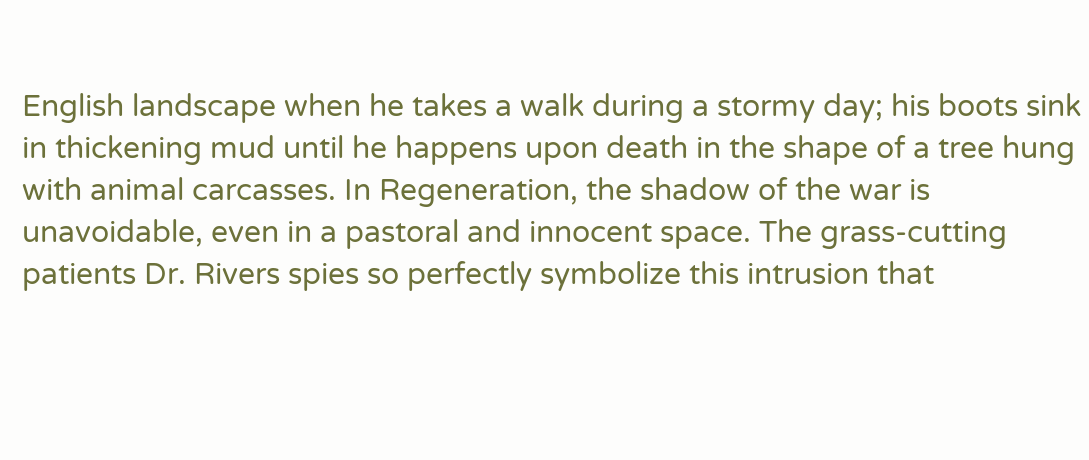English landscape when he takes a walk during a stormy day; his boots sink in thickening mud until he happens upon death in the shape of a tree hung with animal carcasses. In Regeneration, the shadow of the war is unavoidable, even in a pastoral and innocent space. The grass-cutting patients Dr. Rivers spies so perfectly symbolize this intrusion that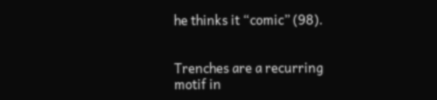he thinks it “comic” (98).


Trenches are a recurring motif in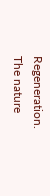Regeneration. The nature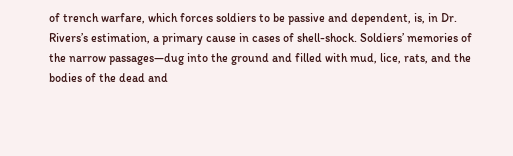of trench warfare, which forces soldiers to be passive and dependent, is, in Dr. Rivers’s estimation, a primary cause in cases of shell-shock. Soldiers’ memories of the narrow passages—dug into the ground and filled with mud, lice, rats, and the bodies of the dead and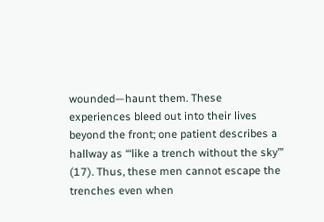wounded—haunt them. These experiences bleed out into their lives beyond the front; one patient describes a hallway as “‘like a trench without the sky’” (17). Thus, these men cannot escape the trenches even when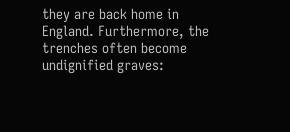they are back home in England. Furthermore, the trenches often become undignified graves: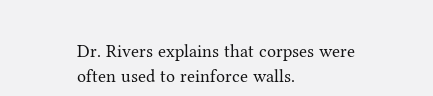Dr. Rivers explains that corpses were often used to reinforce walls.